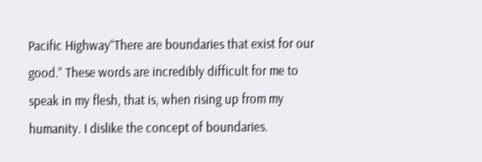Pacific Highway“There are boundaries that exist for our good.” These words are incredibly difficult for me to speak in my flesh, that is, when rising up from my humanity. I dislike the concept of boundaries.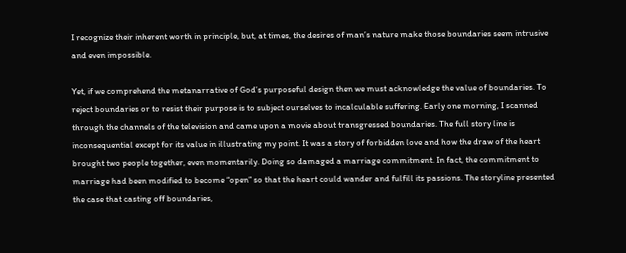I recognize their inherent worth in principle, but, at times, the desires of man’s nature make those boundaries seem intrusive and even impossible.

Yet, if we comprehend the metanarrative of God’s purposeful design then we must acknowledge the value of boundaries. To reject boundaries or to resist their purpose is to subject ourselves to incalculable suffering. Early one morning, I scanned through the channels of the television and came upon a movie about transgressed boundaries. The full story line is inconsequential except for its value in illustrating my point. It was a story of forbidden love and how the draw of the heart brought two people together, even momentarily. Doing so damaged a marriage commitment. In fact, the commitment to marriage had been modified to become “open” so that the heart could wander and fulfill its passions. The storyline presented the case that casting off boundaries,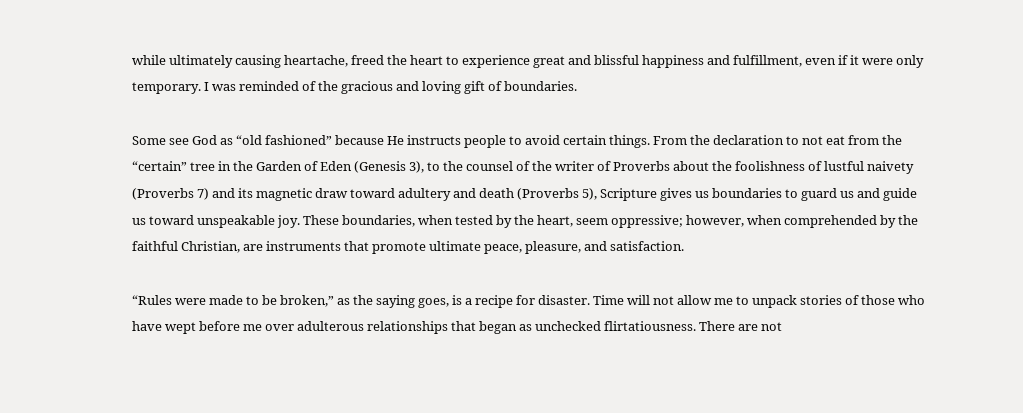while ultimately causing heartache, freed the heart to experience great and blissful happiness and fulfillment, even if it were only temporary. I was reminded of the gracious and loving gift of boundaries.

Some see God as “old fashioned” because He instructs people to avoid certain things. From the declaration to not eat from the “certain” tree in the Garden of Eden (Genesis 3), to the counsel of the writer of Proverbs about the foolishness of lustful naivety (Proverbs 7) and its magnetic draw toward adultery and death (Proverbs 5), Scripture gives us boundaries to guard us and guide us toward unspeakable joy. These boundaries, when tested by the heart, seem oppressive; however, when comprehended by the faithful Christian, are instruments that promote ultimate peace, pleasure, and satisfaction.

“Rules were made to be broken,” as the saying goes, is a recipe for disaster. Time will not allow me to unpack stories of those who have wept before me over adulterous relationships that began as unchecked flirtatiousness. There are not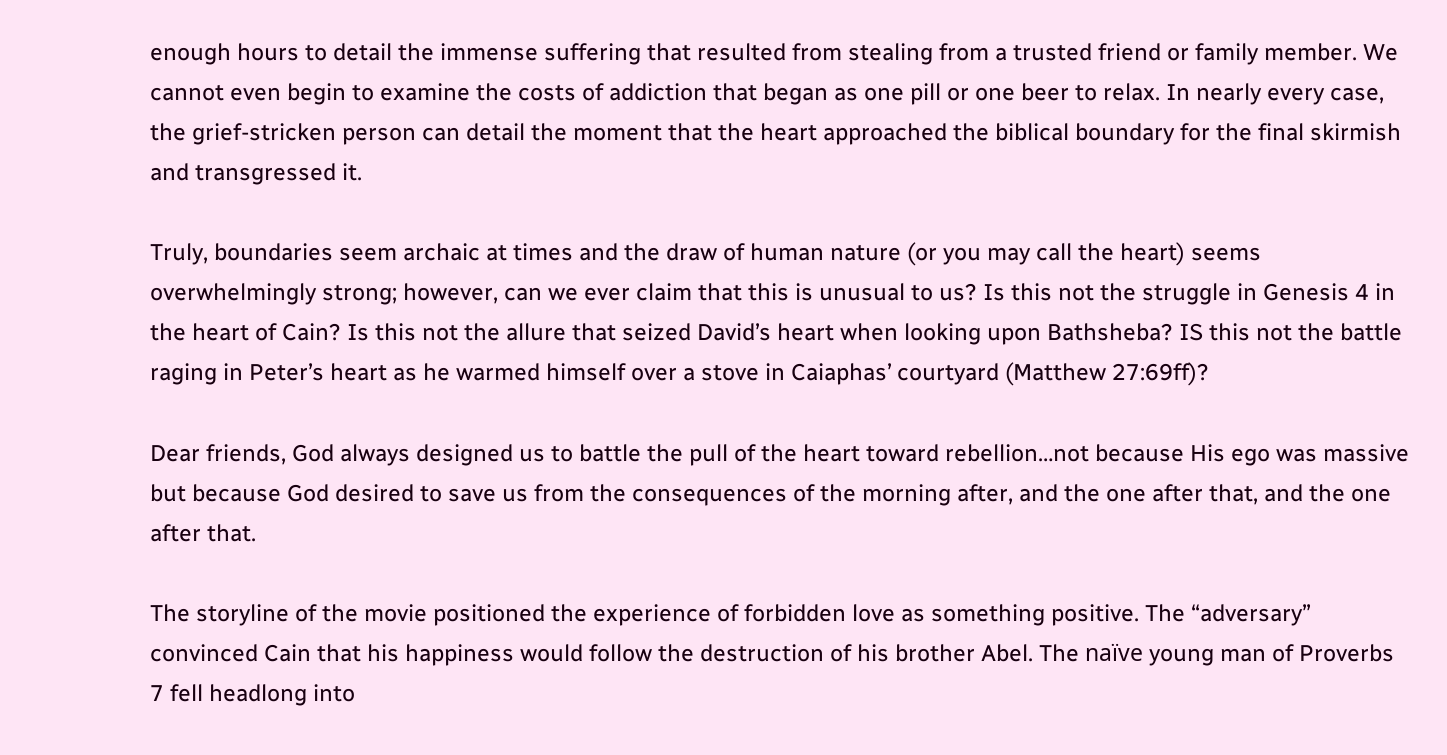enough hours to detail the immense suffering that resulted from stealing from a trusted friend or family member. We cannot even begin to examine the costs of addiction that began as one pill or one beer to relax. In nearly every case, the grief-stricken person can detail the moment that the heart approached the biblical boundary for the final skirmish and transgressed it.

Truly, boundaries seem archaic at times and the draw of human nature (or you may call the heart) seems overwhelmingly strong; however, can we ever claim that this is unusual to us? Is this not the struggle in Genesis 4 in the heart of Cain? Is this not the allure that seized David’s heart when looking upon Bathsheba? IS this not the battle raging in Peter’s heart as he warmed himself over a stove in Caiaphas’ courtyard (Matthew 27:69ff)?

Dear friends, God always designed us to battle the pull of the heart toward rebellion…not because His ego was massive but because God desired to save us from the consequences of the morning after, and the one after that, and the one after that.

The storyline of the movie positioned the experience of forbidden love as something positive. The “adversary” convinced Cain that his happiness would follow the destruction of his brother Abel. The naïve young man of Proverbs 7 fell headlong into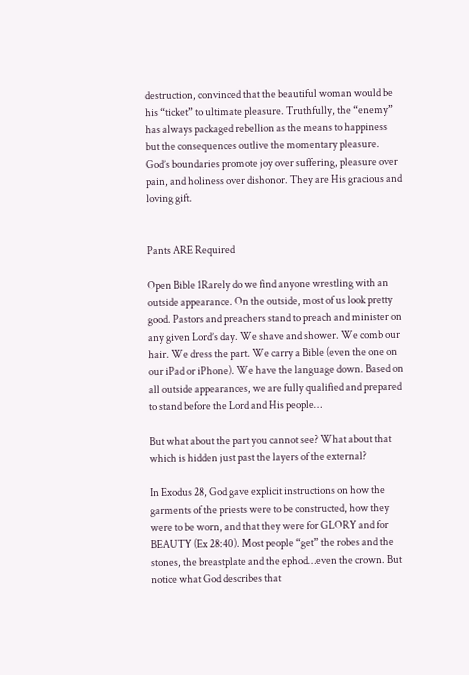destruction, convinced that the beautiful woman would be his “ticket” to ultimate pleasure. Truthfully, the “enemy” has always packaged rebellion as the means to happiness but the consequences outlive the momentary pleasure. God’s boundaries promote joy over suffering, pleasure over pain, and holiness over dishonor. They are His gracious and loving gift.


Pants ARE Required

Open Bible 1Rarely do we find anyone wrestling with an outside appearance. On the outside, most of us look pretty good. Pastors and preachers stand to preach and minister on any given Lord’s day. We shave and shower. We comb our hair. We dress the part. We carry a Bible (even the one on our iPad or iPhone). We have the language down. Based on all outside appearances, we are fully qualified and prepared to stand before the Lord and His people…

But what about the part you cannot see? What about that which is hidden just past the layers of the external?

In Exodus 28, God gave explicit instructions on how the garments of the priests were to be constructed, how they were to be worn, and that they were for GLORY and for BEAUTY (Ex 28:40). Most people “get” the robes and the stones, the breastplate and the ephod…even the crown. But notice what God describes that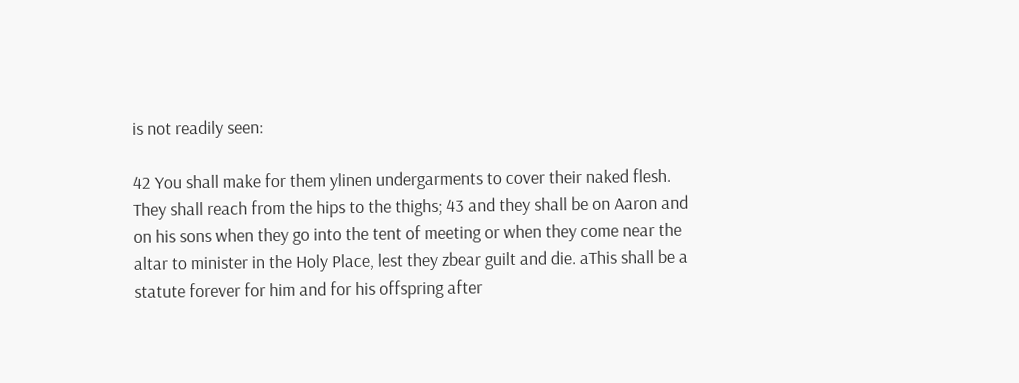is not readily seen:

42 You shall make for them ylinen undergarments to cover their naked flesh. They shall reach from the hips to the thighs; 43 and they shall be on Aaron and on his sons when they go into the tent of meeting or when they come near the altar to minister in the Holy Place, lest they zbear guilt and die. aThis shall be a statute forever for him and for his offspring after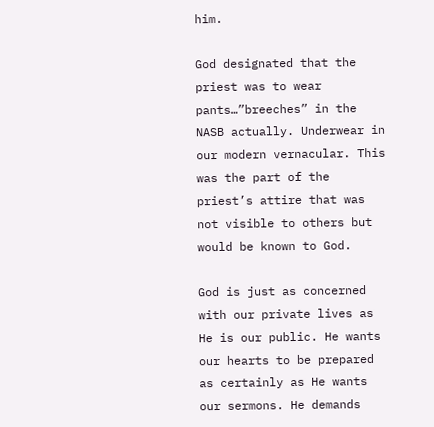him.

God designated that the priest was to wear pants…”breeches” in the NASB actually. Underwear in our modern vernacular. This was the part of the priest’s attire that was not visible to others but would be known to God.

God is just as concerned with our private lives as He is our public. He wants our hearts to be prepared as certainly as He wants our sermons. He demands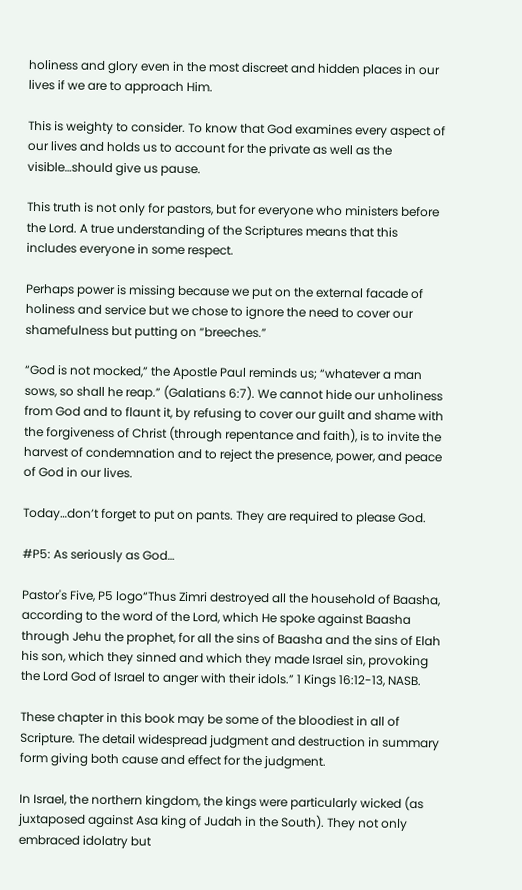holiness and glory even in the most discreet and hidden places in our lives if we are to approach Him.

This is weighty to consider. To know that God examines every aspect of our lives and holds us to account for the private as well as the visible…should give us pause.

This truth is not only for pastors, but for everyone who ministers before the Lord. A true understanding of the Scriptures means that this includes everyone in some respect.

Perhaps power is missing because we put on the external facade of holiness and service but we chose to ignore the need to cover our shamefulness but putting on “breeches.”

“God is not mocked,” the Apostle Paul reminds us; “whatever a man sows, so shall he reap.” (Galatians 6:7). We cannot hide our unholiness from God and to flaunt it, by refusing to cover our guilt and shame with the forgiveness of Christ (through repentance and faith), is to invite the harvest of condemnation and to reject the presence, power, and peace of God in our lives.

Today…don’t forget to put on pants. They are required to please God.

#P5: As seriously as God…

Pastor's Five, P5 logo“Thus Zimri destroyed all the household of Baasha, according to the word of the Lord, which He spoke against Baasha through Jehu the prophet, for all the sins of Baasha and the sins of Elah his son, which they sinned and which they made Israel sin, provoking the Lord God of Israel to anger with their idols.” 1 Kings 16:12-13, NASB.

These chapter in this book may be some of the bloodiest in all of Scripture. The detail widespread judgment and destruction in summary form giving both cause and effect for the judgment.

In Israel, the northern kingdom, the kings were particularly wicked (as juxtaposed against Asa king of Judah in the South). They not only embraced idolatry but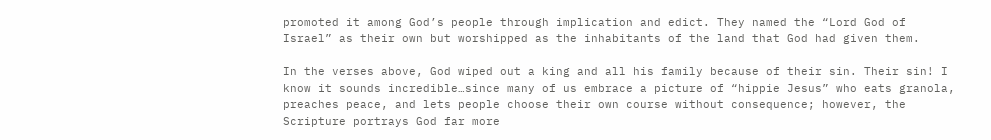promoted it among God’s people through implication and edict. They named the “Lord God of Israel” as their own but worshipped as the inhabitants of the land that God had given them.

In the verses above, God wiped out a king and all his family because of their sin. Their sin! I know it sounds incredible…since many of us embrace a picture of “hippie Jesus” who eats granola, preaches peace, and lets people choose their own course without consequence; however, the Scripture portrays God far more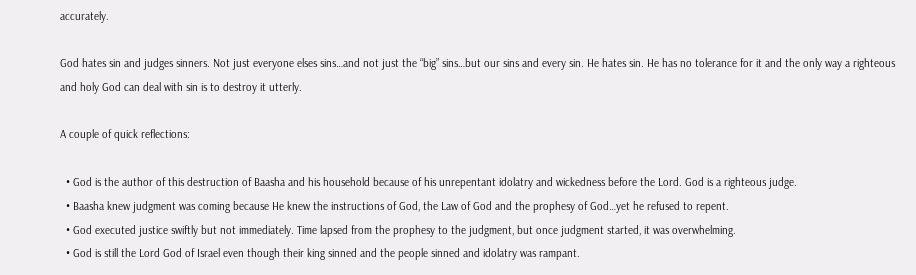accurately.

God hates sin and judges sinners. Not just everyone elses sins…and not just the “big” sins…but our sins and every sin. He hates sin. He has no tolerance for it and the only way a righteous and holy God can deal with sin is to destroy it utterly.

A couple of quick reflections:

  • God is the author of this destruction of Baasha and his household because of his unrepentant idolatry and wickedness before the Lord. God is a righteous judge.
  • Baasha knew judgment was coming because He knew the instructions of God, the Law of God and the prophesy of God…yet he refused to repent.
  • God executed justice swiftly but not immediately. Time lapsed from the prophesy to the judgment, but once judgment started, it was overwhelming.
  • God is still the Lord God of Israel even though their king sinned and the people sinned and idolatry was rampant.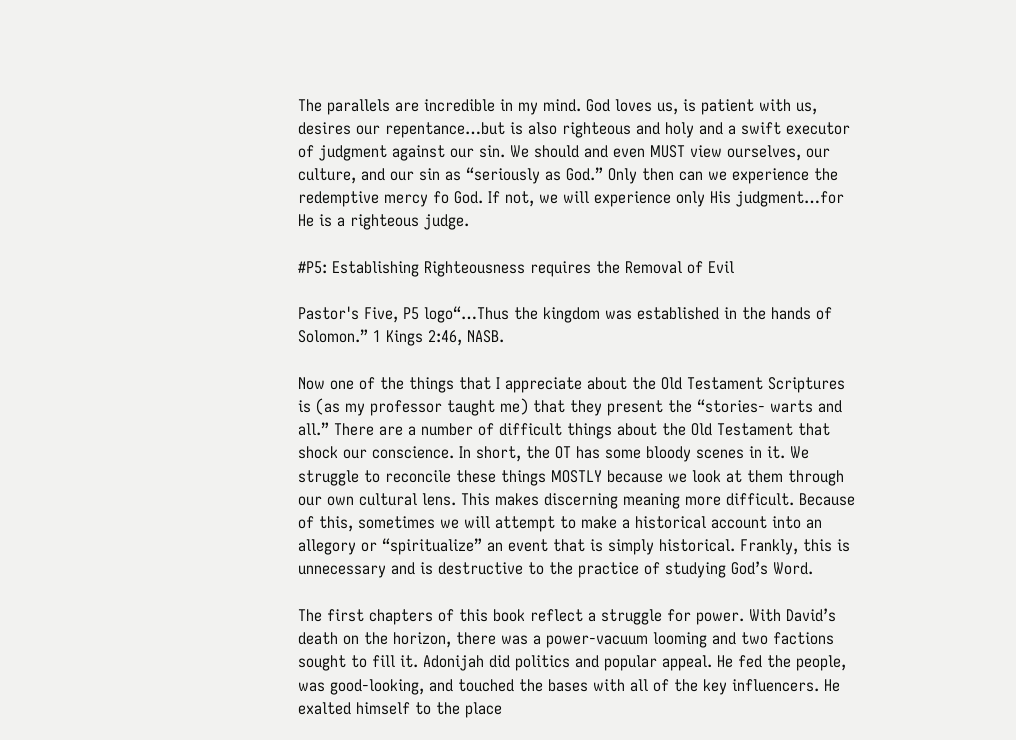The parallels are incredible in my mind. God loves us, is patient with us, desires our repentance…but is also righteous and holy and a swift executor of judgment against our sin. We should and even MUST view ourselves, our culture, and our sin as “seriously as God.” Only then can we experience the redemptive mercy fo God. If not, we will experience only His judgment…for He is a righteous judge.

#P5: Establishing Righteousness requires the Removal of Evil

Pastor's Five, P5 logo“…Thus the kingdom was established in the hands of Solomon.” 1 Kings 2:46, NASB.

Now one of the things that I appreciate about the Old Testament Scriptures is (as my professor taught me) that they present the “stories- warts and all.” There are a number of difficult things about the Old Testament that shock our conscience. In short, the OT has some bloody scenes in it. We struggle to reconcile these things MOSTLY because we look at them through our own cultural lens. This makes discerning meaning more difficult. Because of this, sometimes we will attempt to make a historical account into an allegory or “spiritualize” an event that is simply historical. Frankly, this is unnecessary and is destructive to the practice of studying God’s Word.

The first chapters of this book reflect a struggle for power. With David’s death on the horizon, there was a power-vacuum looming and two factions sought to fill it. Adonijah did politics and popular appeal. He fed the people, was good-looking, and touched the bases with all of the key influencers. He exalted himself to the place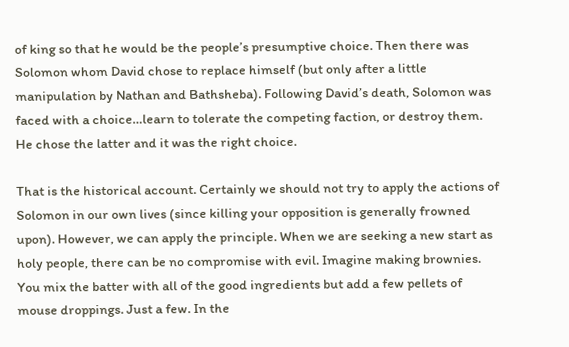of king so that he would be the people’s presumptive choice. Then there was Solomon whom David chose to replace himself (but only after a little manipulation by Nathan and Bathsheba). Following David’s death, Solomon was faced with a choice…learn to tolerate the competing faction, or destroy them. He chose the latter and it was the right choice.

That is the historical account. Certainly we should not try to apply the actions of Solomon in our own lives (since killing your opposition is generally frowned upon). However, we can apply the principle. When we are seeking a new start as holy people, there can be no compromise with evil. Imagine making brownies. You mix the batter with all of the good ingredients but add a few pellets of mouse droppings. Just a few. In the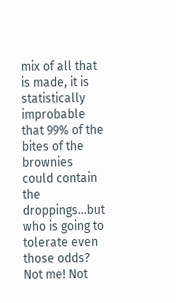mix of all that is made, it is statistically improbable that 99% of the bites of the brownies could contain the droppings…but who is going to tolerate even those odds? Not me! Not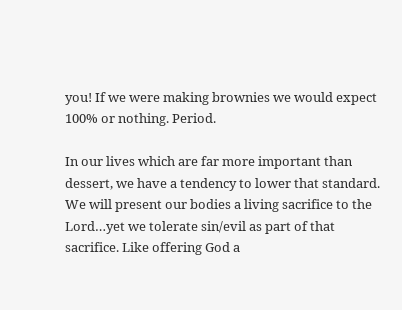you! If we were making brownies we would expect 100% or nothing. Period.

In our lives which are far more important than dessert, we have a tendency to lower that standard. We will present our bodies a living sacrifice to the Lord…yet we tolerate sin/evil as part of that sacrifice. Like offering God a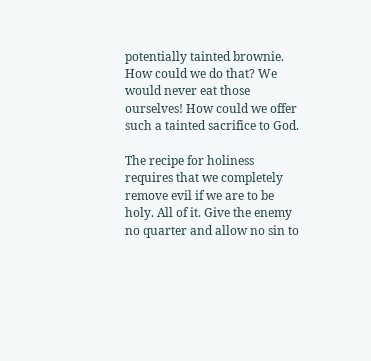potentially tainted brownie. How could we do that? We would never eat those ourselves! How could we offer such a tainted sacrifice to God.

The recipe for holiness requires that we completely remove evil if we are to be holy. All of it. Give the enemy no quarter and allow no sin to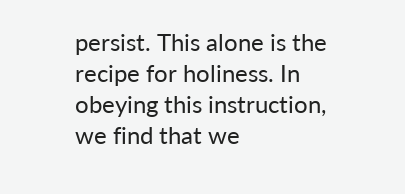persist. This alone is the recipe for holiness. In obeying this instruction, we find that we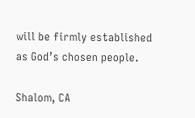will be firmly established as God’s chosen people.

Shalom, CA